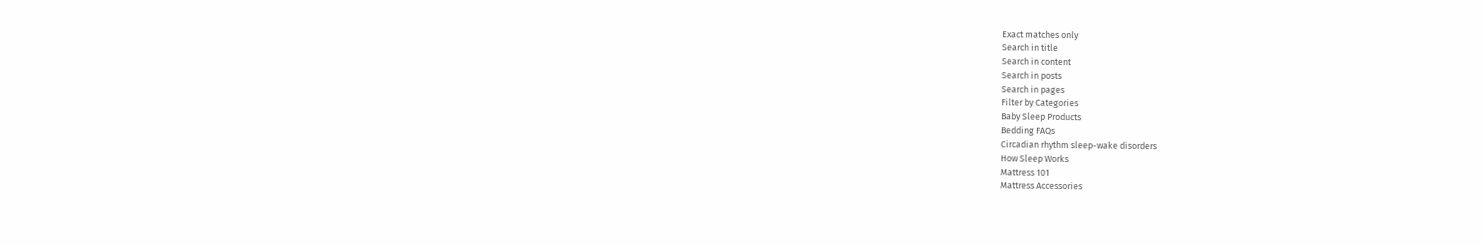Exact matches only
Search in title
Search in content
Search in posts
Search in pages
Filter by Categories
Baby Sleep Products
Bedding FAQs
Circadian rhythm sleep-wake disorders
How Sleep Works
Mattress 101
Mattress Accessories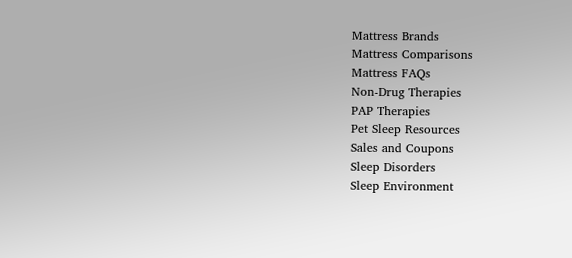Mattress Brands
Mattress Comparisons
Mattress FAQs
Non-Drug Therapies
PAP Therapies
Pet Sleep Resources
Sales and Coupons
Sleep Disorders
Sleep Environment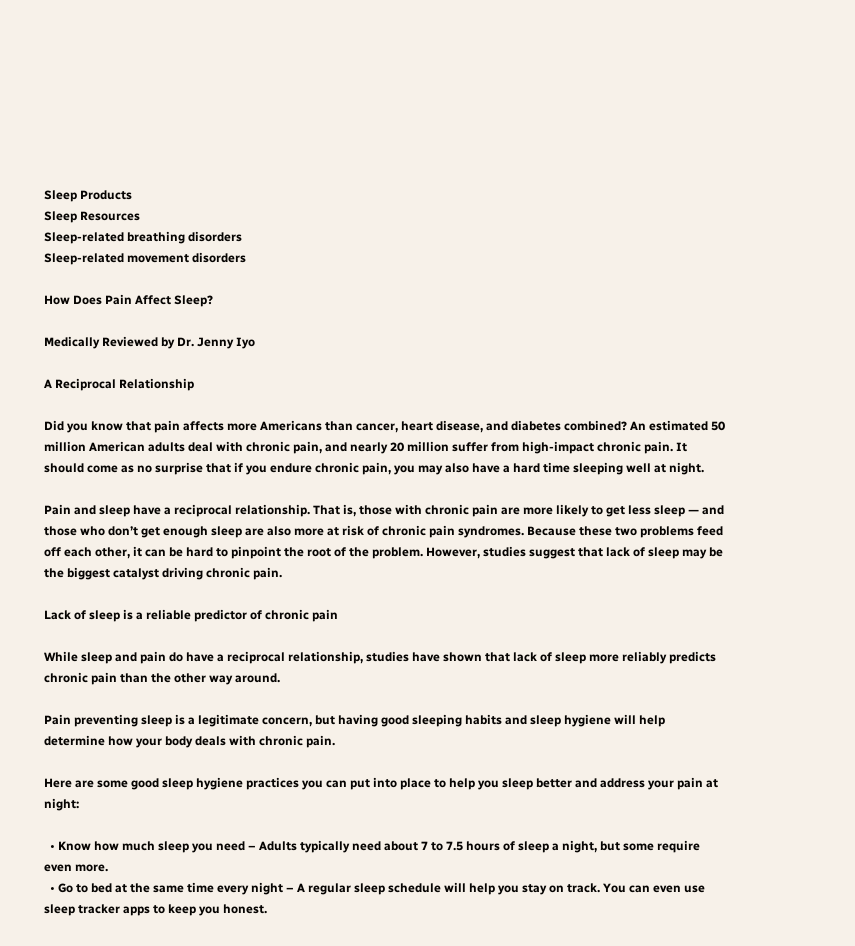Sleep Products
Sleep Resources
Sleep-related breathing disorders
Sleep-related movement disorders

How Does Pain Affect Sleep?

Medically Reviewed by Dr. Jenny Iyo

A Reciprocal Relationship

Did you know that pain affects more Americans than cancer, heart disease, and diabetes combined? An estimated 50 million American adults deal with chronic pain, and nearly 20 million suffer from high-impact chronic pain. It should come as no surprise that if you endure chronic pain, you may also have a hard time sleeping well at night.

Pain and sleep have a reciprocal relationship. That is, those with chronic pain are more likely to get less sleep — and those who don’t get enough sleep are also more at risk of chronic pain syndromes. Because these two problems feed off each other, it can be hard to pinpoint the root of the problem. However, studies suggest that lack of sleep may be the biggest catalyst driving chronic pain.

Lack of sleep is a reliable predictor of chronic pain

While sleep and pain do have a reciprocal relationship, studies have shown that lack of sleep more reliably predicts chronic pain than the other way around.

Pain preventing sleep is a legitimate concern, but having good sleeping habits and sleep hygiene will help determine how your body deals with chronic pain.

Here are some good sleep hygiene practices you can put into place to help you sleep better and address your pain at night:

  • Know how much sleep you need – Adults typically need about 7 to 7.5 hours of sleep a night, but some require even more.
  • Go to bed at the same time every night – A regular sleep schedule will help you stay on track. You can even use sleep tracker apps to keep you honest.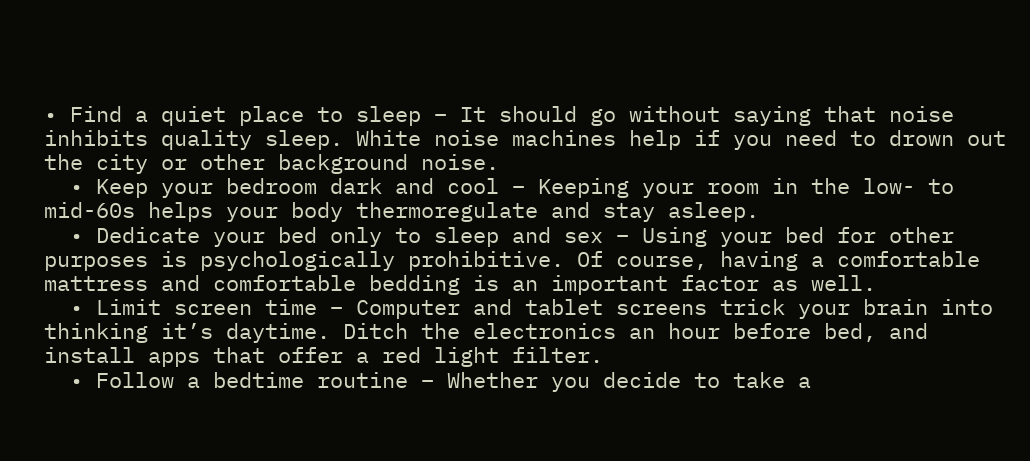• Find a quiet place to sleep – It should go without saying that noise inhibits quality sleep. White noise machines help if you need to drown out the city or other background noise.
  • Keep your bedroom dark and cool – Keeping your room in the low- to mid-60s helps your body thermoregulate and stay asleep.
  • Dedicate your bed only to sleep and sex – Using your bed for other purposes is psychologically prohibitive. Of course, having a comfortable mattress and comfortable bedding is an important factor as well.
  • Limit screen time – Computer and tablet screens trick your brain into thinking it’s daytime. Ditch the electronics an hour before bed, and install apps that offer a red light filter.
  • Follow a bedtime routine – Whether you decide to take a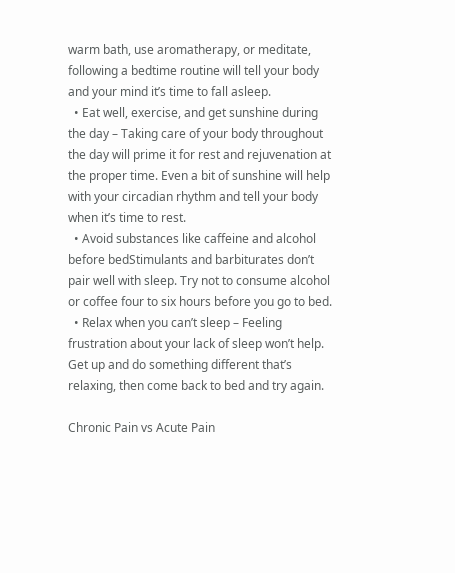warm bath, use aromatherapy, or meditate, following a bedtime routine will tell your body and your mind it’s time to fall asleep.
  • Eat well, exercise, and get sunshine during the day – Taking care of your body throughout the day will prime it for rest and rejuvenation at the proper time. Even a bit of sunshine will help with your circadian rhythm and tell your body when it’s time to rest.
  • Avoid substances like caffeine and alcohol before bedStimulants and barbiturates don’t pair well with sleep. Try not to consume alcohol or coffee four to six hours before you go to bed.
  • Relax when you can’t sleep – Feeling frustration about your lack of sleep won’t help. Get up and do something different that’s relaxing, then come back to bed and try again.

Chronic Pain vs Acute Pain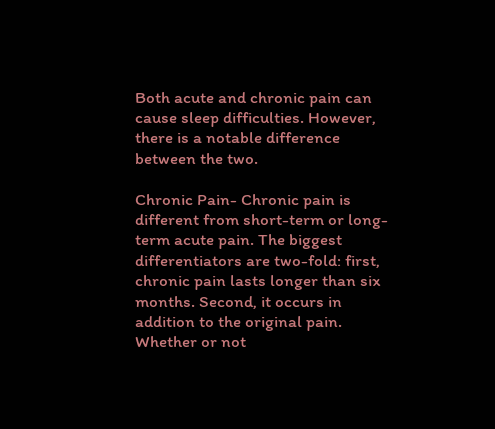Both acute and chronic pain can cause sleep difficulties. However, there is a notable difference between the two.

Chronic Pain- Chronic pain is different from short-term or long-term acute pain. The biggest differentiators are two-fold: first, chronic pain lasts longer than six months. Second, it occurs in addition to the original pain. Whether or not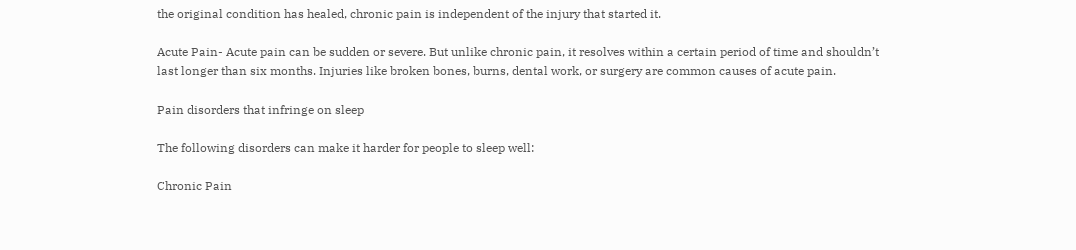the original condition has healed, chronic pain is independent of the injury that started it.

Acute Pain- Acute pain can be sudden or severe. But unlike chronic pain, it resolves within a certain period of time and shouldn’t last longer than six months. Injuries like broken bones, burns, dental work, or surgery are common causes of acute pain.

Pain disorders that infringe on sleep

The following disorders can make it harder for people to sleep well:

Chronic Pain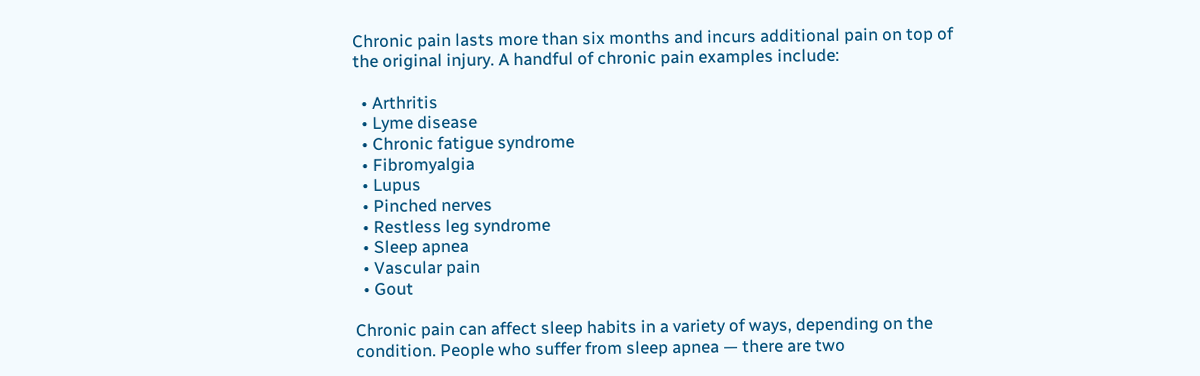Chronic pain lasts more than six months and incurs additional pain on top of the original injury. A handful of chronic pain examples include:

  • Arthritis
  • Lyme disease
  • Chronic fatigue syndrome
  • Fibromyalgia
  • Lupus
  • Pinched nerves
  • Restless leg syndrome
  • Sleep apnea
  • Vascular pain
  • Gout

Chronic pain can affect sleep habits in a variety of ways, depending on the condition. People who suffer from sleep apnea — there are two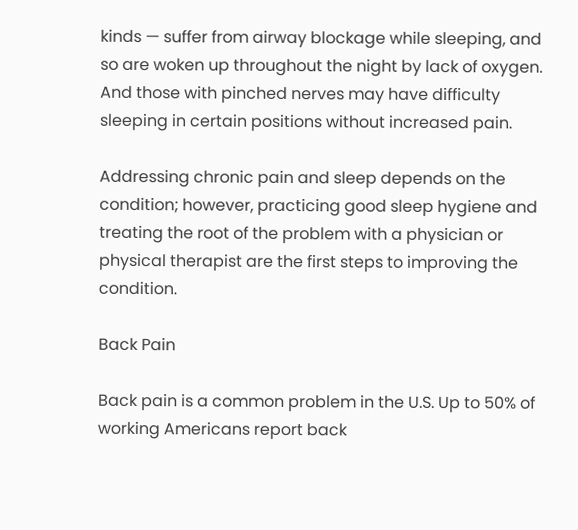kinds — suffer from airway blockage while sleeping, and so are woken up throughout the night by lack of oxygen. And those with pinched nerves may have difficulty sleeping in certain positions without increased pain.

Addressing chronic pain and sleep depends on the condition; however, practicing good sleep hygiene and treating the root of the problem with a physician or physical therapist are the first steps to improving the condition.

Back Pain

Back pain is a common problem in the U.S. Up to 50% of working Americans report back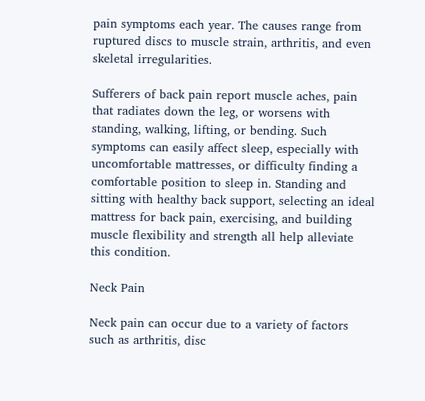pain symptoms each year. The causes range from ruptured discs to muscle strain, arthritis, and even skeletal irregularities.

Sufferers of back pain report muscle aches, pain that radiates down the leg, or worsens with standing, walking, lifting, or bending. Such symptoms can easily affect sleep, especially with uncomfortable mattresses, or difficulty finding a comfortable position to sleep in. Standing and sitting with healthy back support, selecting an ideal mattress for back pain, exercising, and building muscle flexibility and strength all help alleviate this condition.

Neck Pain

Neck pain can occur due to a variety of factors such as arthritis, disc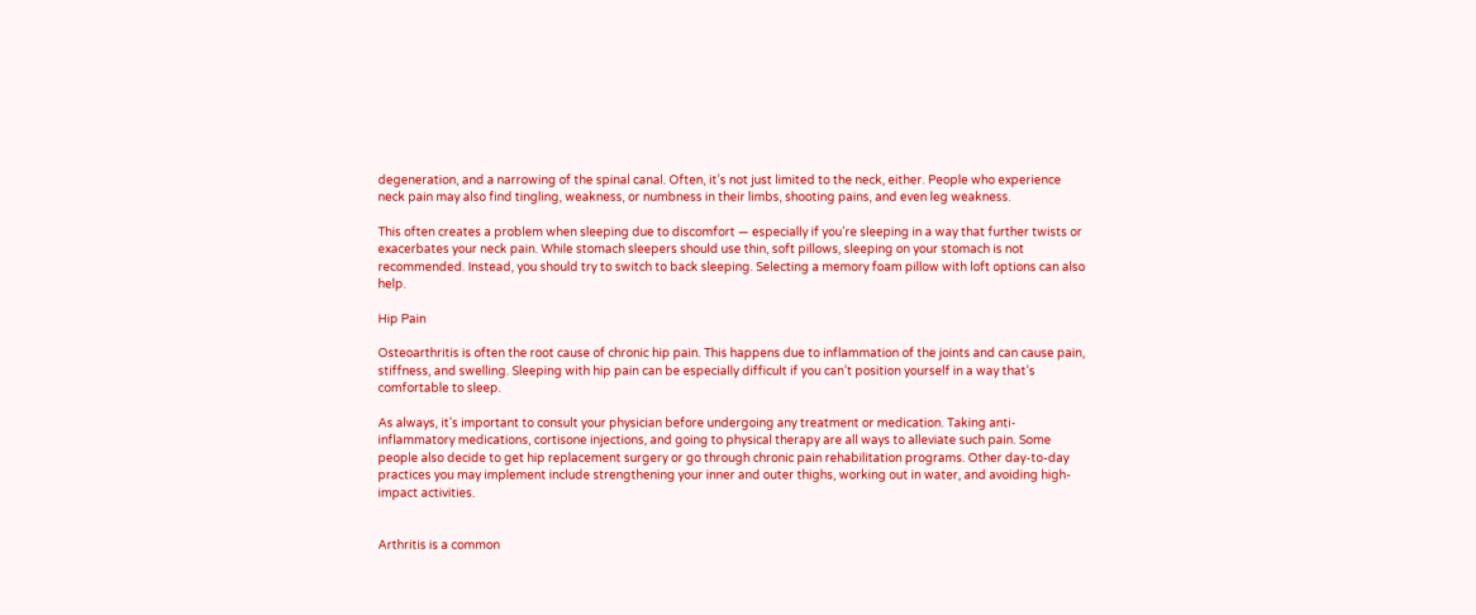degeneration, and a narrowing of the spinal canal. Often, it’s not just limited to the neck, either. People who experience neck pain may also find tingling, weakness, or numbness in their limbs, shooting pains, and even leg weakness.

This often creates a problem when sleeping due to discomfort — especially if you’re sleeping in a way that further twists or exacerbates your neck pain. While stomach sleepers should use thin, soft pillows, sleeping on your stomach is not recommended. Instead, you should try to switch to back sleeping. Selecting a memory foam pillow with loft options can also help.

Hip Pain

Osteoarthritis is often the root cause of chronic hip pain. This happens due to inflammation of the joints and can cause pain, stiffness, and swelling. Sleeping with hip pain can be especially difficult if you can’t position yourself in a way that’s comfortable to sleep.

As always, it’s important to consult your physician before undergoing any treatment or medication. Taking anti-inflammatory medications, cortisone injections, and going to physical therapy are all ways to alleviate such pain. Some people also decide to get hip replacement surgery or go through chronic pain rehabilitation programs. Other day-to-day practices you may implement include strengthening your inner and outer thighs, working out in water, and avoiding high-impact activities.


Arthritis is a common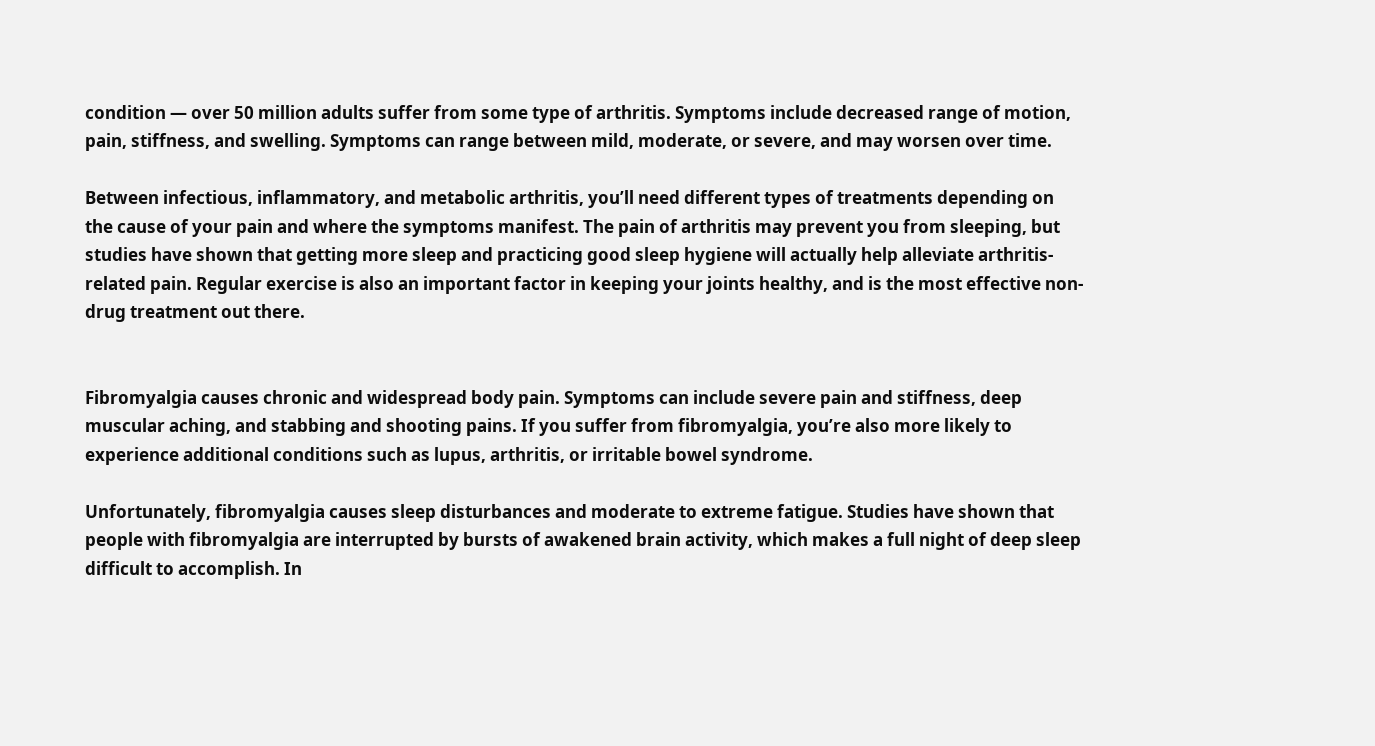condition — over 50 million adults suffer from some type of arthritis. Symptoms include decreased range of motion, pain, stiffness, and swelling. Symptoms can range between mild, moderate, or severe, and may worsen over time.

Between infectious, inflammatory, and metabolic arthritis, you’ll need different types of treatments depending on the cause of your pain and where the symptoms manifest. The pain of arthritis may prevent you from sleeping, but studies have shown that getting more sleep and practicing good sleep hygiene will actually help alleviate arthritis-related pain. Regular exercise is also an important factor in keeping your joints healthy, and is the most effective non-drug treatment out there.


Fibromyalgia causes chronic and widespread body pain. Symptoms can include severe pain and stiffness, deep muscular aching, and stabbing and shooting pains. If you suffer from fibromyalgia, you’re also more likely to experience additional conditions such as lupus, arthritis, or irritable bowel syndrome.

Unfortunately, fibromyalgia causes sleep disturbances and moderate to extreme fatigue. Studies have shown that people with fibromyalgia are interrupted by bursts of awakened brain activity, which makes a full night of deep sleep difficult to accomplish. In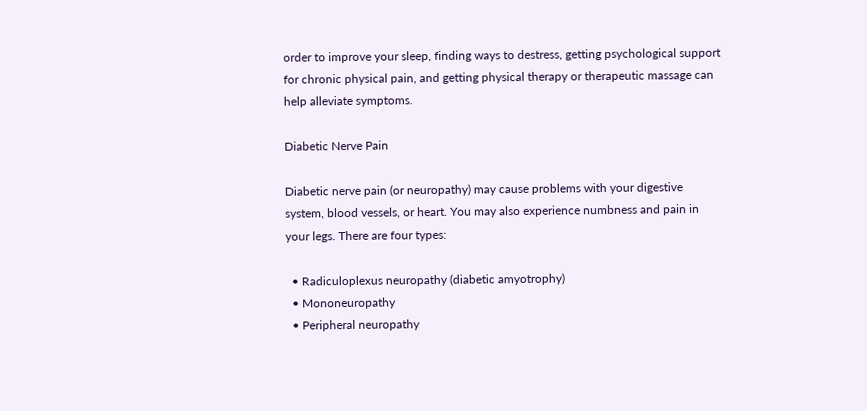order to improve your sleep, finding ways to destress, getting psychological support for chronic physical pain, and getting physical therapy or therapeutic massage can help alleviate symptoms.

Diabetic Nerve Pain

Diabetic nerve pain (or neuropathy) may cause problems with your digestive system, blood vessels, or heart. You may also experience numbness and pain in your legs. There are four types:

  • Radiculoplexus neuropathy (diabetic amyotrophy)
  • Mononeuropathy
  • Peripheral neuropathy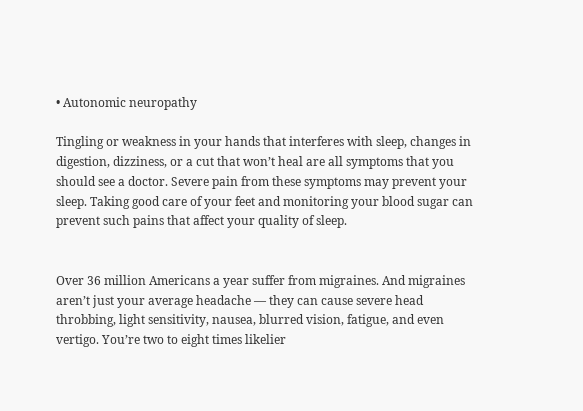• Autonomic neuropathy

Tingling or weakness in your hands that interferes with sleep, changes in digestion, dizziness, or a cut that won’t heal are all symptoms that you should see a doctor. Severe pain from these symptoms may prevent your sleep. Taking good care of your feet and monitoring your blood sugar can prevent such pains that affect your quality of sleep.


Over 36 million Americans a year suffer from migraines. And migraines aren’t just your average headache — they can cause severe head throbbing, light sensitivity, nausea, blurred vision, fatigue, and even vertigo. You’re two to eight times likelier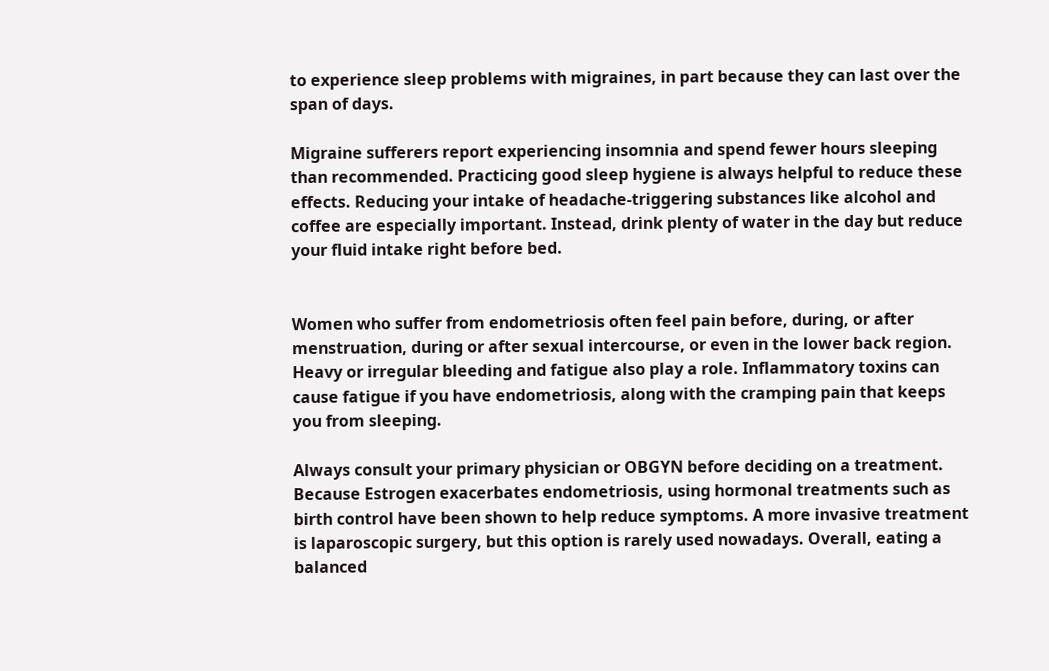to experience sleep problems with migraines, in part because they can last over the span of days.

Migraine sufferers report experiencing insomnia and spend fewer hours sleeping than recommended. Practicing good sleep hygiene is always helpful to reduce these effects. Reducing your intake of headache-triggering substances like alcohol and coffee are especially important. Instead, drink plenty of water in the day but reduce your fluid intake right before bed.


Women who suffer from endometriosis often feel pain before, during, or after menstruation, during or after sexual intercourse, or even in the lower back region. Heavy or irregular bleeding and fatigue also play a role. Inflammatory toxins can cause fatigue if you have endometriosis, along with the cramping pain that keeps you from sleeping.

Always consult your primary physician or OBGYN before deciding on a treatment. Because Estrogen exacerbates endometriosis, using hormonal treatments such as birth control have been shown to help reduce symptoms. A more invasive treatment is laparoscopic surgery, but this option is rarely used nowadays. Overall, eating a balanced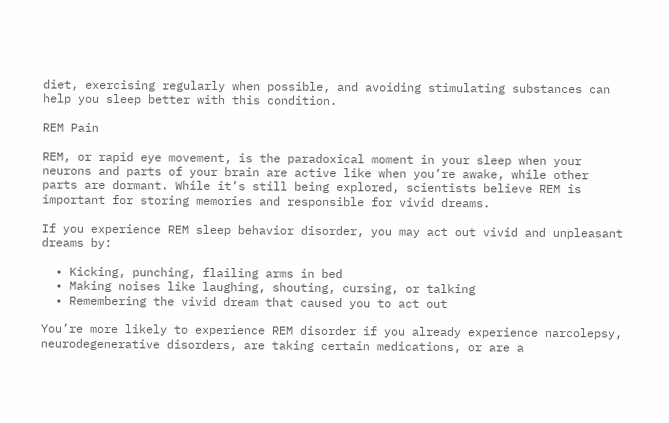diet, exercising regularly when possible, and avoiding stimulating substances can help you sleep better with this condition.

REM Pain

REM, or rapid eye movement, is the paradoxical moment in your sleep when your neurons and parts of your brain are active like when you’re awake, while other parts are dormant. While it’s still being explored, scientists believe REM is important for storing memories and responsible for vivid dreams.

If you experience REM sleep behavior disorder, you may act out vivid and unpleasant dreams by:

  • Kicking, punching, flailing arms in bed
  • Making noises like laughing, shouting, cursing, or talking
  • Remembering the vivid dream that caused you to act out

You’re more likely to experience REM disorder if you already experience narcolepsy, neurodegenerative disorders, are taking certain medications, or are a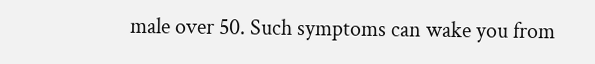male over 50. Such symptoms can wake you from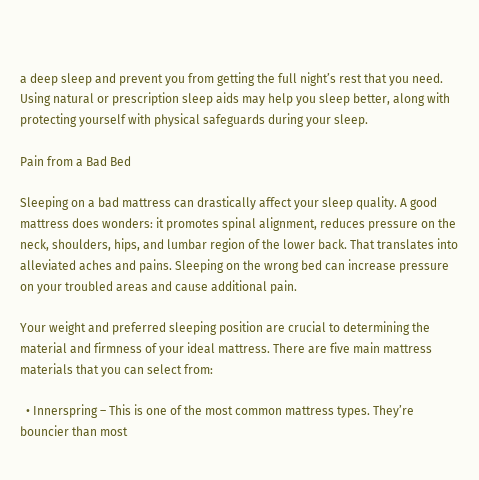a deep sleep and prevent you from getting the full night’s rest that you need. Using natural or prescription sleep aids may help you sleep better, along with protecting yourself with physical safeguards during your sleep.

Pain from a Bad Bed

Sleeping on a bad mattress can drastically affect your sleep quality. A good mattress does wonders: it promotes spinal alignment, reduces pressure on the neck, shoulders, hips, and lumbar region of the lower back. That translates into alleviated aches and pains. Sleeping on the wrong bed can increase pressure on your troubled areas and cause additional pain.

Your weight and preferred sleeping position are crucial to determining the material and firmness of your ideal mattress. There are five main mattress materials that you can select from:

  • Innerspring – This is one of the most common mattress types. They’re bouncier than most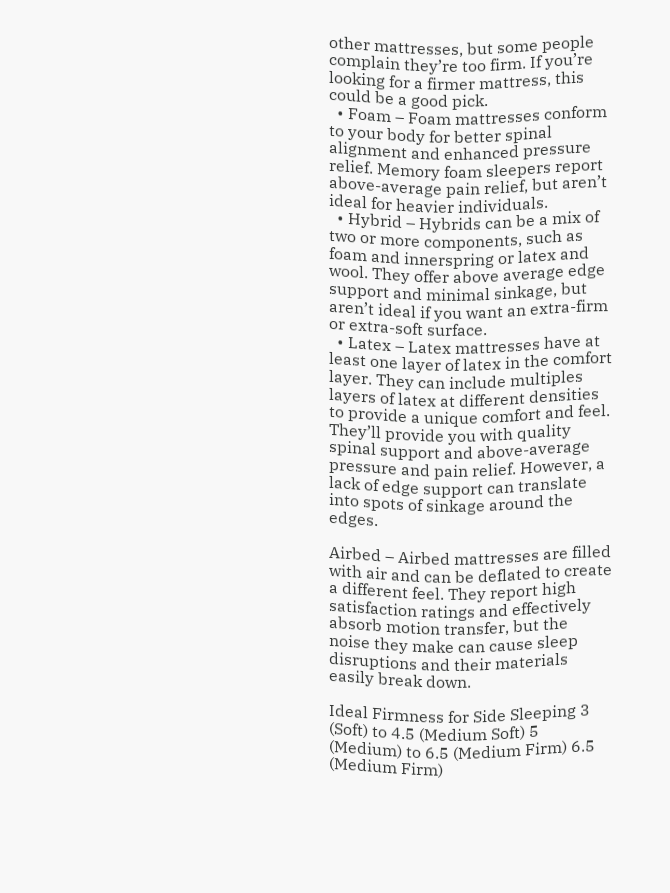other mattresses, but some people complain they’re too firm. If you’re looking for a firmer mattress, this could be a good pick.
  • Foam – Foam mattresses conform to your body for better spinal alignment and enhanced pressure relief. Memory foam sleepers report above-average pain relief, but aren’t ideal for heavier individuals.
  • Hybrid – Hybrids can be a mix of two or more components, such as foam and innerspring or latex and wool. They offer above average edge support and minimal sinkage, but aren’t ideal if you want an extra-firm or extra-soft surface.
  • Latex – Latex mattresses have at least one layer of latex in the comfort layer. They can include multiples layers of latex at different densities to provide a unique comfort and feel. They’ll provide you with quality spinal support and above-average pressure and pain relief. However, a lack of edge support can translate into spots of sinkage around the edges.

Airbed – Airbed mattresses are filled with air and can be deflated to create a different feel. They report high satisfaction ratings and effectively absorb motion transfer, but the noise they make can cause sleep disruptions and their materials easily break down.

Ideal Firmness for Side Sleeping 3 (Soft) to 4.5 (Medium Soft) 5 (Medium) to 6.5 (Medium Firm) 6.5 (Medium Firm)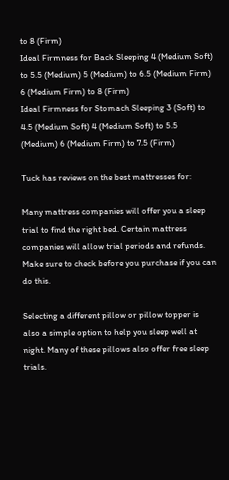to 8 (Firm)
Ideal Firmness for Back Sleeping 4 (Medium Soft) to 5.5 (Medium) 5 (Medium) to 6.5 (Medium Firm) 6 (Medium Firm) to 8 (Firm)
Ideal Firmness for Stomach Sleeping 3 (Soft) to 4.5 (Medium Soft) 4 (Medium Soft) to 5.5 (Medium) 6 (Medium Firm) to 7.5 (Firm)

Tuck has reviews on the best mattresses for:

Many mattress companies will offer you a sleep trial to find the right bed. Certain mattress companies will allow trial periods and refunds. Make sure to check before you purchase if you can do this.

Selecting a different pillow or pillow topper is also a simple option to help you sleep well at night. Many of these pillows also offer free sleep trials.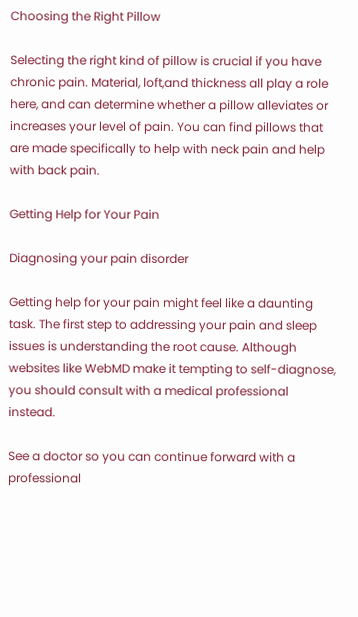Choosing the Right Pillow

Selecting the right kind of pillow is crucial if you have chronic pain. Material, loft,and thickness all play a role here, and can determine whether a pillow alleviates or increases your level of pain. You can find pillows that are made specifically to help with neck pain and help with back pain.

Getting Help for Your Pain

Diagnosing your pain disorder

Getting help for your pain might feel like a daunting task. The first step to addressing your pain and sleep issues is understanding the root cause. Although websites like WebMD make it tempting to self-diagnose, you should consult with a medical professional instead.

See a doctor so you can continue forward with a professional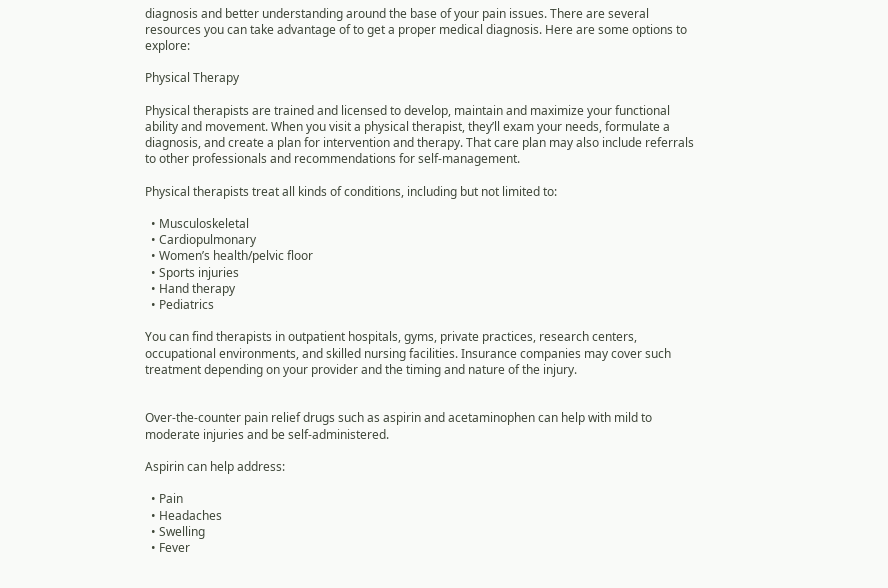diagnosis and better understanding around the base of your pain issues. There are several resources you can take advantage of to get a proper medical diagnosis. Here are some options to explore:

Physical Therapy

Physical therapists are trained and licensed to develop, maintain and maximize your functional ability and movement. When you visit a physical therapist, they’ll exam your needs, formulate a diagnosis, and create a plan for intervention and therapy. That care plan may also include referrals to other professionals and recommendations for self-management.

Physical therapists treat all kinds of conditions, including but not limited to:

  • Musculoskeletal
  • Cardiopulmonary
  • Women’s health/pelvic floor
  • Sports injuries
  • Hand therapy
  • Pediatrics

You can find therapists in outpatient hospitals, gyms, private practices, research centers, occupational environments, and skilled nursing facilities. Insurance companies may cover such treatment depending on your provider and the timing and nature of the injury.


Over-the-counter pain relief drugs such as aspirin and acetaminophen can help with mild to moderate injuries and be self-administered.

Aspirin can help address:

  • Pain
  • Headaches
  • Swelling
  • Fever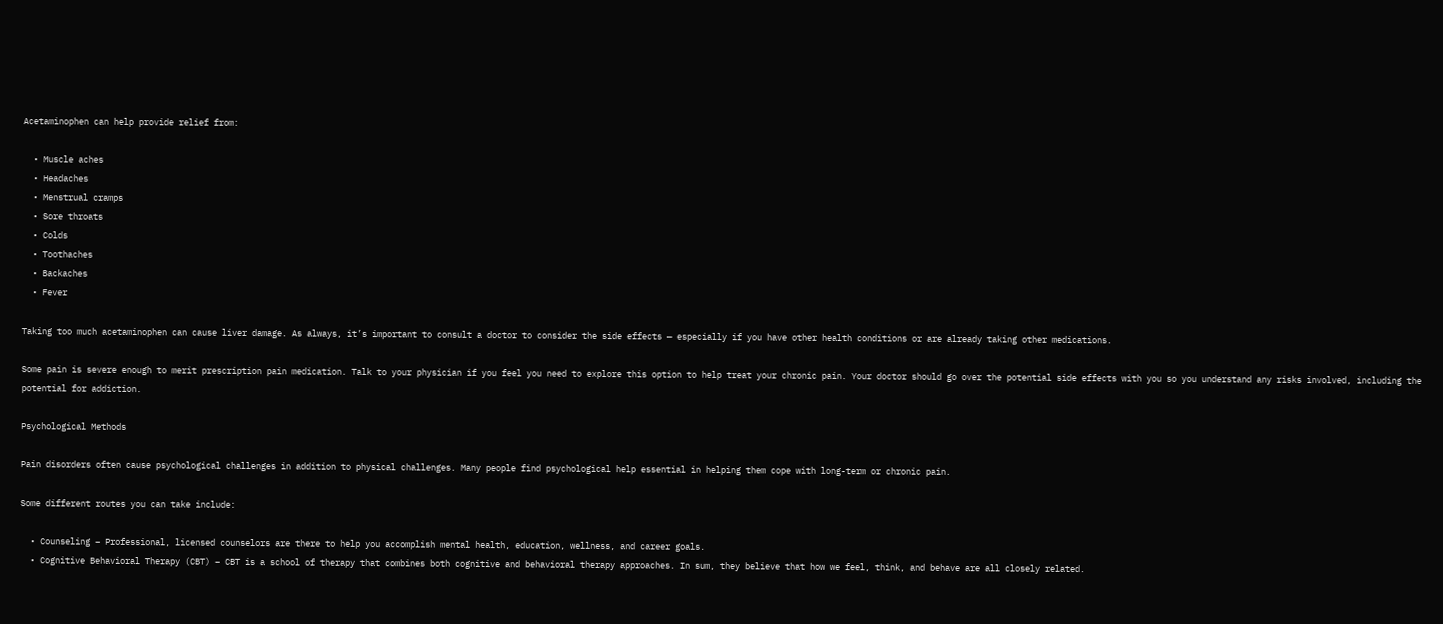Acetaminophen can help provide relief from:

  • Muscle aches
  • Headaches
  • Menstrual cramps
  • Sore throats
  • Colds
  • Toothaches
  • Backaches
  • Fever

Taking too much acetaminophen can cause liver damage. As always, it’s important to consult a doctor to consider the side effects — especially if you have other health conditions or are already taking other medications.

Some pain is severe enough to merit prescription pain medication. Talk to your physician if you feel you need to explore this option to help treat your chronic pain. Your doctor should go over the potential side effects with you so you understand any risks involved, including the potential for addiction.

Psychological Methods

Pain disorders often cause psychological challenges in addition to physical challenges. Many people find psychological help essential in helping them cope with long-term or chronic pain.

Some different routes you can take include:

  • Counseling – Professional, licensed counselors are there to help you accomplish mental health, education, wellness, and career goals.
  • Cognitive Behavioral Therapy (CBT) – CBT is a school of therapy that combines both cognitive and behavioral therapy approaches. In sum, they believe that how we feel, think, and behave are all closely related.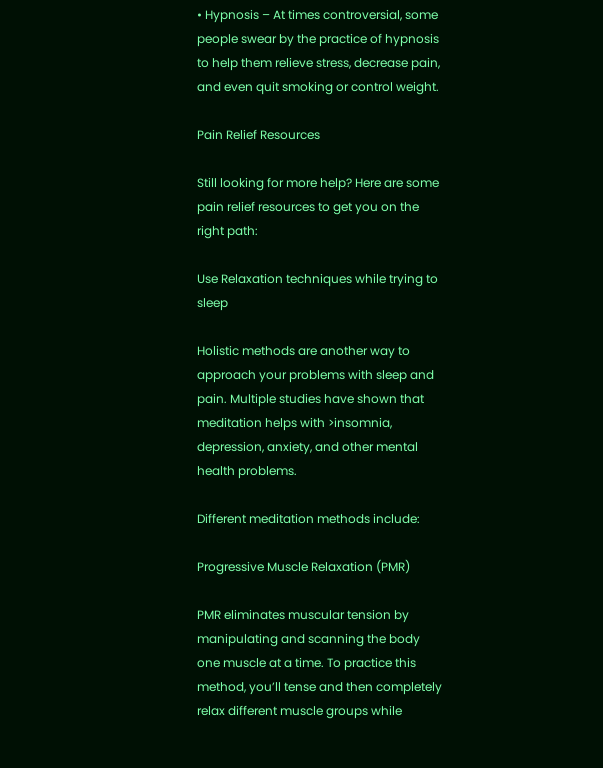• Hypnosis – At times controversial, some people swear by the practice of hypnosis to help them relieve stress, decrease pain, and even quit smoking or control weight.

Pain Relief Resources

Still looking for more help? Here are some pain relief resources to get you on the right path:

Use Relaxation techniques while trying to sleep

Holistic methods are another way to approach your problems with sleep and pain. Multiple studies have shown that meditation helps with >insomnia, depression, anxiety, and other mental health problems.

Different meditation methods include:

Progressive Muscle Relaxation (PMR)

PMR eliminates muscular tension by manipulating and scanning the body one muscle at a time. To practice this method, you’ll tense and then completely relax different muscle groups while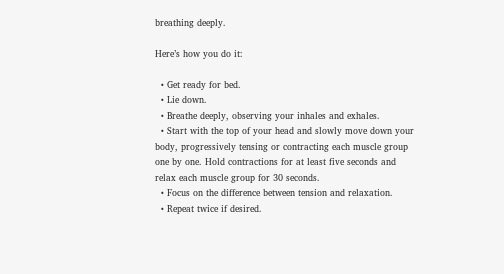breathing deeply.

Here’s how you do it:

  • Get ready for bed.
  • Lie down.
  • Breathe deeply, observing your inhales and exhales.
  • Start with the top of your head and slowly move down your body, progressively tensing or contracting each muscle group one by one. Hold contractions for at least five seconds and relax each muscle group for 30 seconds.
  • Focus on the difference between tension and relaxation.
  • Repeat twice if desired.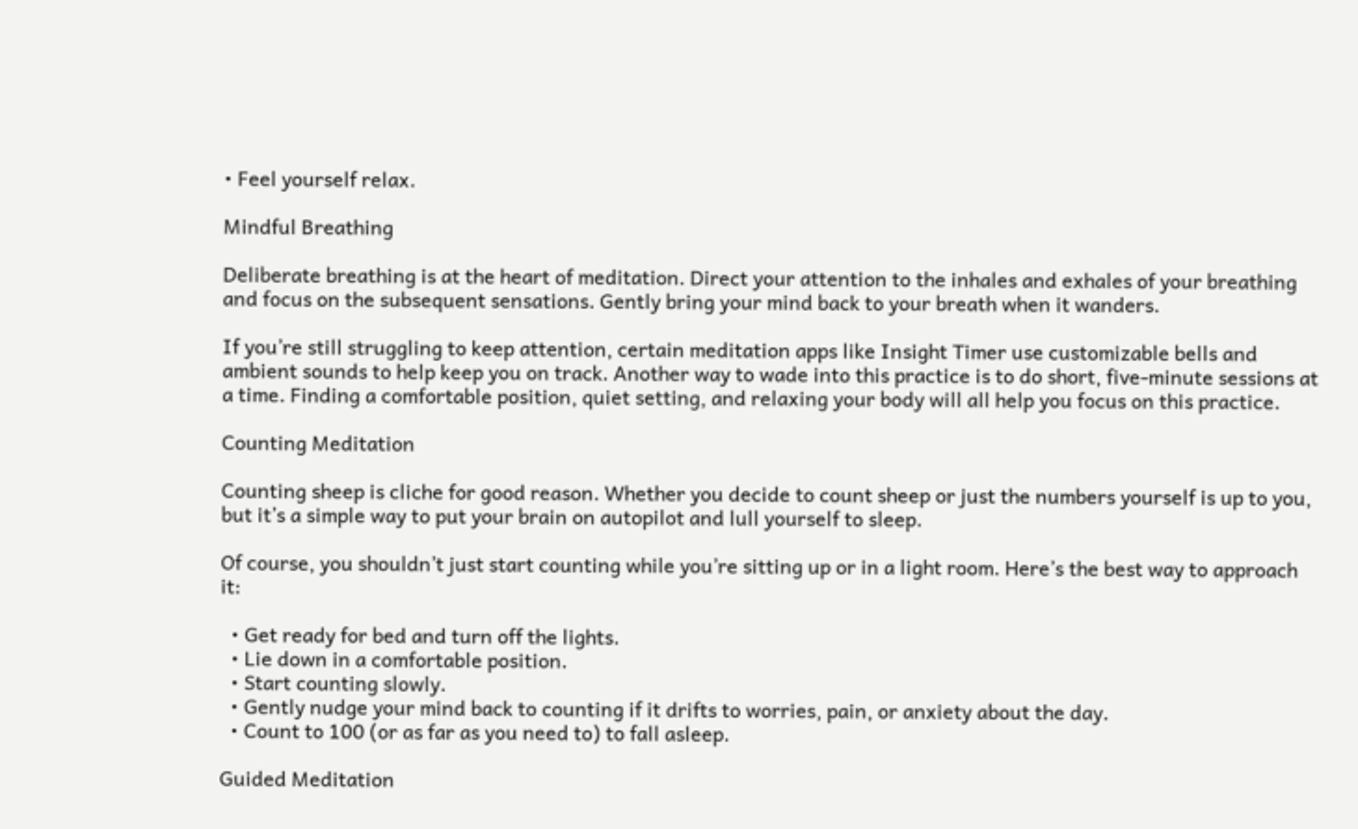• Feel yourself relax.

Mindful Breathing

Deliberate breathing is at the heart of meditation. Direct your attention to the inhales and exhales of your breathing and focus on the subsequent sensations. Gently bring your mind back to your breath when it wanders.

If you’re still struggling to keep attention, certain meditation apps like Insight Timer use customizable bells and ambient sounds to help keep you on track. Another way to wade into this practice is to do short, five-minute sessions at a time. Finding a comfortable position, quiet setting, and relaxing your body will all help you focus on this practice.

Counting Meditation

Counting sheep is cliche for good reason. Whether you decide to count sheep or just the numbers yourself is up to you, but it’s a simple way to put your brain on autopilot and lull yourself to sleep.

Of course, you shouldn’t just start counting while you’re sitting up or in a light room. Here’s the best way to approach it:

  • Get ready for bed and turn off the lights.
  • Lie down in a comfortable position.
  • Start counting slowly.
  • Gently nudge your mind back to counting if it drifts to worries, pain, or anxiety about the day.
  • Count to 100 (or as far as you need to) to fall asleep.

Guided Meditation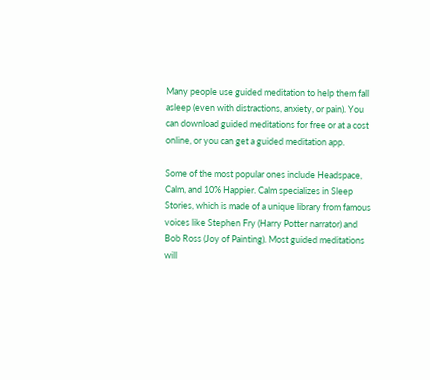Many people use guided meditation to help them fall asleep (even with distractions, anxiety, or pain). You can download guided meditations for free or at a cost online, or you can get a guided meditation app.

Some of the most popular ones include Headspace, Calm, and 10% Happier. Calm specializes in Sleep Stories, which is made of a unique library from famous voices like Stephen Fry (Harry Potter narrator) and Bob Ross (Joy of Painting). Most guided meditations will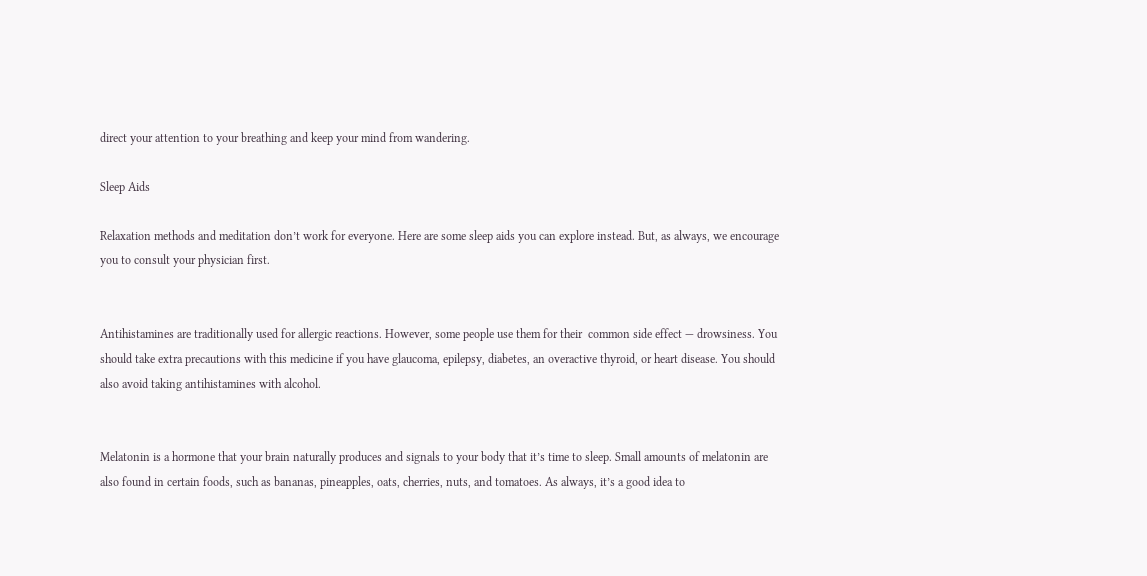direct your attention to your breathing and keep your mind from wandering.

Sleep Aids

Relaxation methods and meditation don’t work for everyone. Here are some sleep aids you can explore instead. But, as always, we encourage you to consult your physician first.


Antihistamines are traditionally used for allergic reactions. However, some people use them for their  common side effect — drowsiness. You should take extra precautions with this medicine if you have glaucoma, epilepsy, diabetes, an overactive thyroid, or heart disease. You should also avoid taking antihistamines with alcohol.


Melatonin is a hormone that your brain naturally produces and signals to your body that it’s time to sleep. Small amounts of melatonin are also found in certain foods, such as bananas, pineapples, oats, cherries, nuts, and tomatoes. As always, it’s a good idea to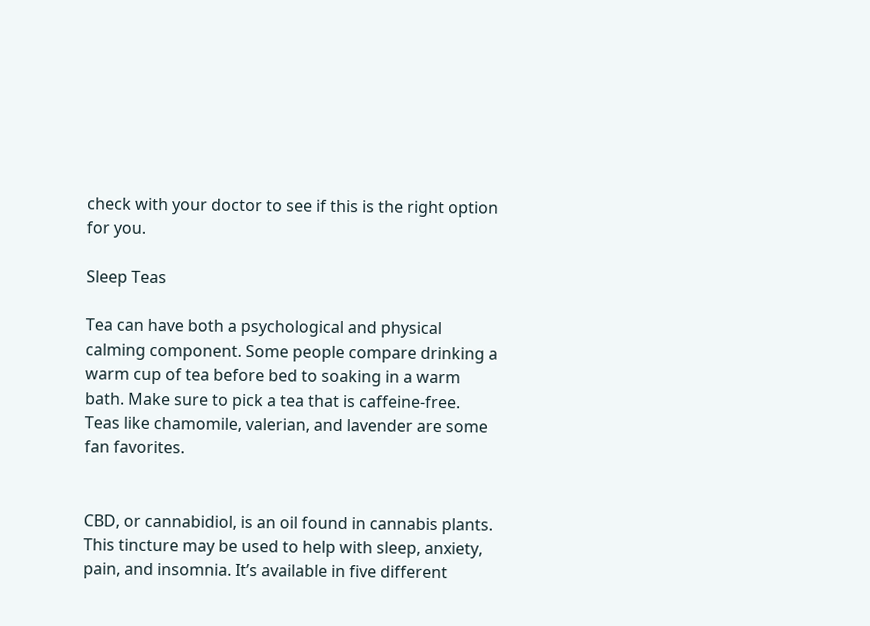check with your doctor to see if this is the right option for you.

Sleep Teas

Tea can have both a psychological and physical calming component. Some people compare drinking a warm cup of tea before bed to soaking in a warm bath. Make sure to pick a tea that is caffeine-free. Teas like chamomile, valerian, and lavender are some fan favorites.


CBD, or cannabidiol, is an oil found in cannabis plants. This tincture may be used to help with sleep, anxiety, pain, and insomnia. It’s available in five different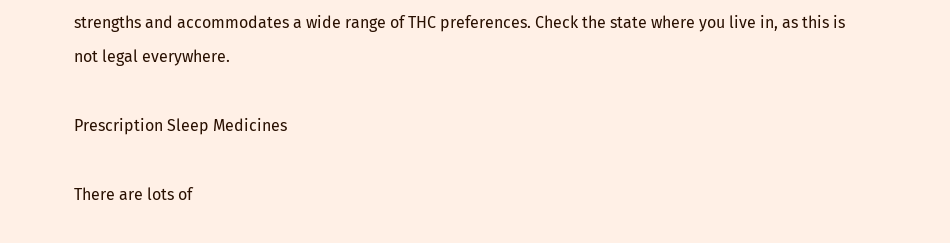strengths and accommodates a wide range of THC preferences. Check the state where you live in, as this is not legal everywhere.

Prescription Sleep Medicines

There are lots of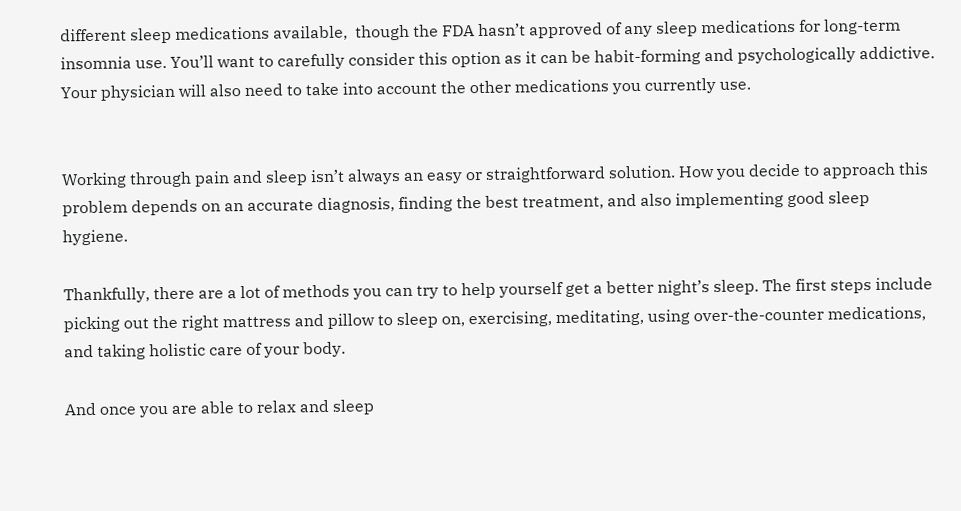different sleep medications available,  though the FDA hasn’t approved of any sleep medications for long-term insomnia use. You’ll want to carefully consider this option as it can be habit-forming and psychologically addictive. Your physician will also need to take into account the other medications you currently use.


Working through pain and sleep isn’t always an easy or straightforward solution. How you decide to approach this problem depends on an accurate diagnosis, finding the best treatment, and also implementing good sleep hygiene.

Thankfully, there are a lot of methods you can try to help yourself get a better night’s sleep. The first steps include picking out the right mattress and pillow to sleep on, exercising, meditating, using over-the-counter medications, and taking holistic care of your body.

And once you are able to relax and sleep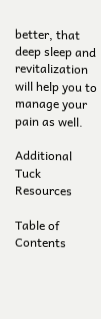better, that deep sleep and revitalization will help you to manage your pain as well.

Additional Tuck Resources

Table of Contents